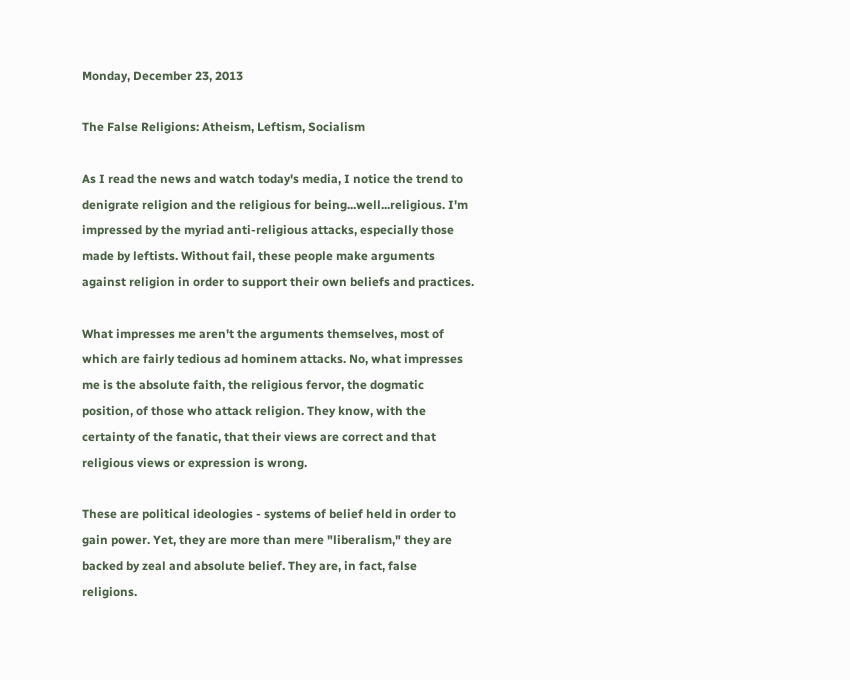Monday, December 23, 2013

The False Religions: Atheism, Leftism, Socialism

As I read the news and watch today's media, I notice the trend to denigrate religion and the religious for being...well...religious. I'm impressed by the myriad anti-religious attacks, especially those made by leftists. Without fail, these people make arguments against religion in order to support their own beliefs and practices.

What impresses me aren't the arguments themselves, most of which are fairly tedious ad hominem attacks. No, what impresses me is the absolute faith, the religious fervor, the dogmatic position, of those who attack religion. They know, with the certainty of the fanatic, that their views are correct and that religious views or expression is wrong.

These are political ideologies - systems of belief held in order to gain power. Yet, they are more than mere "liberalism," they are backed by zeal and absolute belief. They are, in fact, false religions.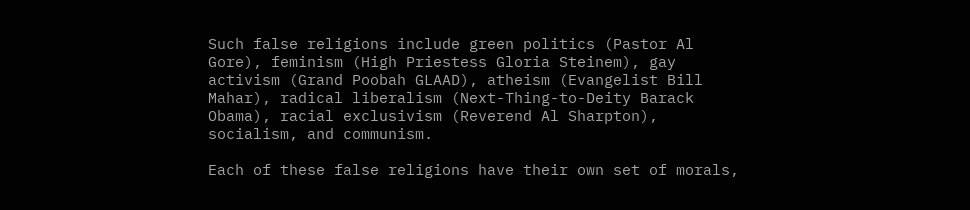Such false religions include green politics (Pastor Al Gore), feminism (High Priestess Gloria Steinem), gay activism (Grand Poobah GLAAD), atheism (Evangelist Bill Mahar), radical liberalism (Next-Thing-to-Deity Barack Obama), racial exclusivism (Reverend Al Sharpton), socialism, and communism.

Each of these false religions have their own set of morals,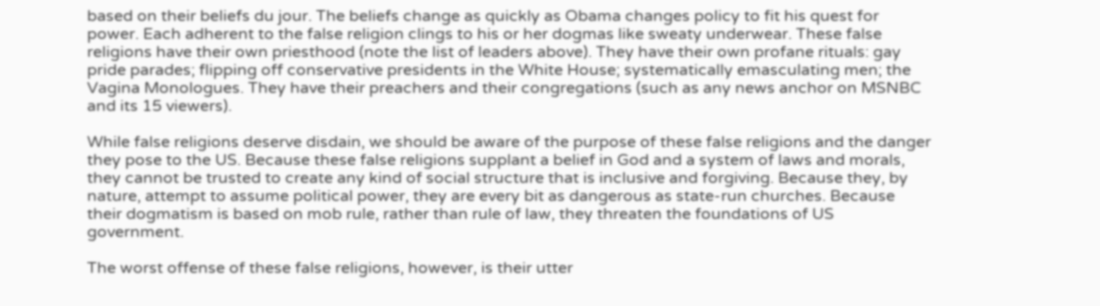based on their beliefs du jour. The beliefs change as quickly as Obama changes policy to fit his quest for power. Each adherent to the false religion clings to his or her dogmas like sweaty underwear. These false religions have their own priesthood (note the list of leaders above). They have their own profane rituals: gay pride parades; flipping off conservative presidents in the White House; systematically emasculating men; the Vagina Monologues. They have their preachers and their congregations (such as any news anchor on MSNBC and its 15 viewers).

While false religions deserve disdain, we should be aware of the purpose of these false religions and the danger they pose to the US. Because these false religions supplant a belief in God and a system of laws and morals, they cannot be trusted to create any kind of social structure that is inclusive and forgiving. Because they, by nature, attempt to assume political power, they are every bit as dangerous as state-run churches. Because their dogmatism is based on mob rule, rather than rule of law, they threaten the foundations of US government.

The worst offense of these false religions, however, is their utter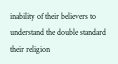inability of their believers to understand the double standard their religion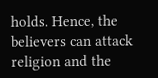holds. Hence, the believers can attack religion and the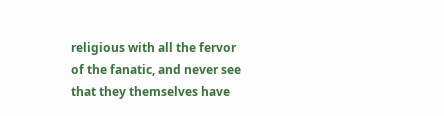religious with all the fervor of the fanatic, and never see that they themselves have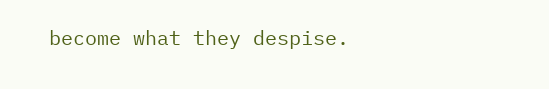become what they despise.